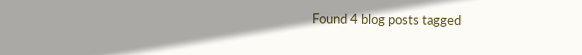Found 4 blog posts tagged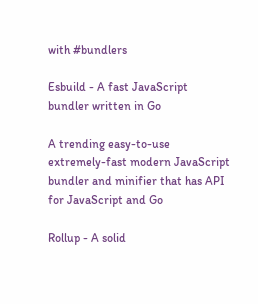with #bundlers

Esbuild - A fast JavaScript bundler written in Go

A trending easy-to-use extremely-fast modern JavaScript bundler and minifier that has API for JavaScript and Go

Rollup - A solid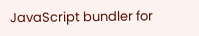JavaScript bundler for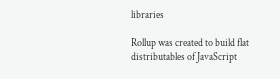libraries

Rollup was created to build flat distributables of JavaScript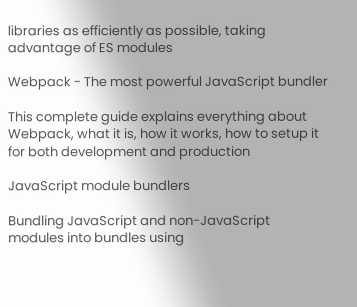libraries as efficiently as possible, taking advantage of ES modules

Webpack - The most powerful JavaScript bundler

This complete guide explains everything about Webpack, what it is, how it works, how to setup it for both development and production

JavaScript module bundlers

Bundling JavaScript and non-JavaScript modules into bundles using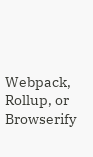Webpack, Rollup, or Browserify